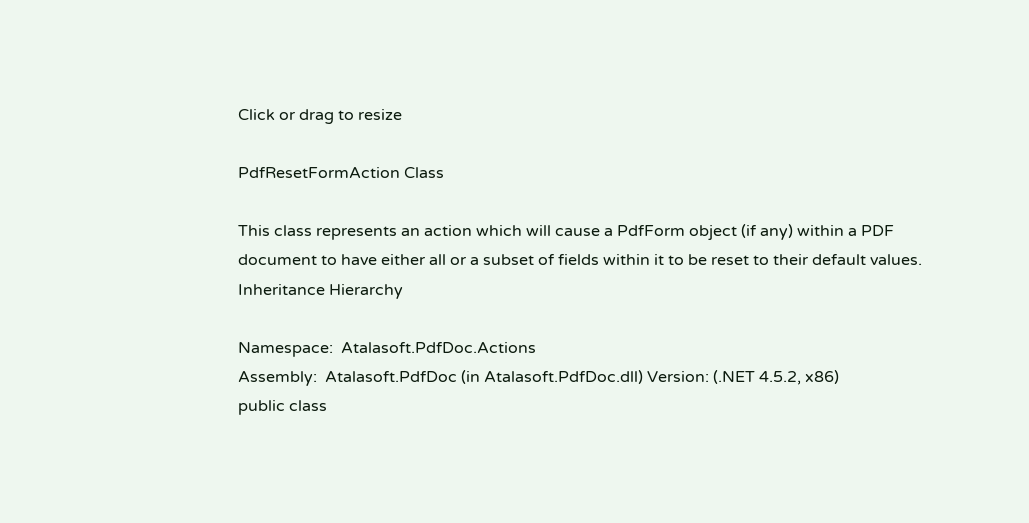Click or drag to resize

PdfResetFormAction Class

This class represents an action which will cause a PdfForm object (if any) within a PDF document to have either all or a subset of fields within it to be reset to their default values.
Inheritance Hierarchy

Namespace:  Atalasoft.PdfDoc.Actions
Assembly:  Atalasoft.PdfDoc (in Atalasoft.PdfDoc.dll) Version: (.NET 4.5.2, x86)
public class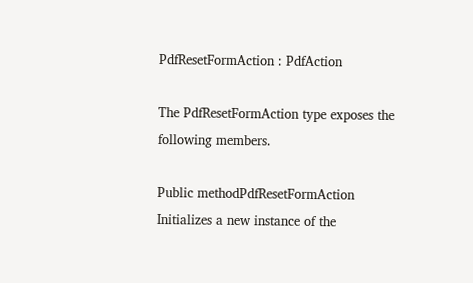PdfResetFormAction : PdfAction

The PdfResetFormAction type exposes the following members.

Public methodPdfResetFormAction
Initializes a new instance of the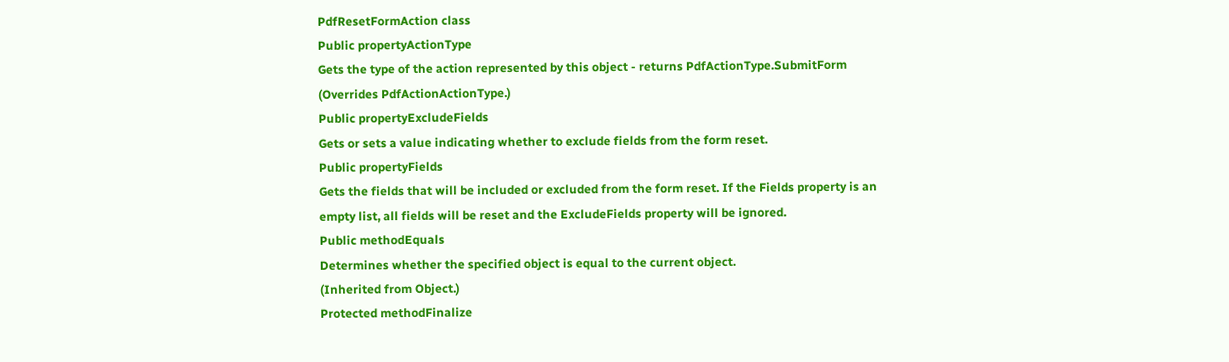PdfResetFormAction class
Public propertyActionType
Gets the type of the action represented by this object - returns PdfActionType.SubmitForm
(Overrides PdfActionActionType.)
Public propertyExcludeFields
Gets or sets a value indicating whether to exclude fields from the form reset.
Public propertyFields
Gets the fields that will be included or excluded from the form reset. If the Fields property is an empty list, all fields will be reset and the ExcludeFields property will be ignored.
Public methodEquals
Determines whether the specified object is equal to the current object.
(Inherited from Object.)
Protected methodFinalize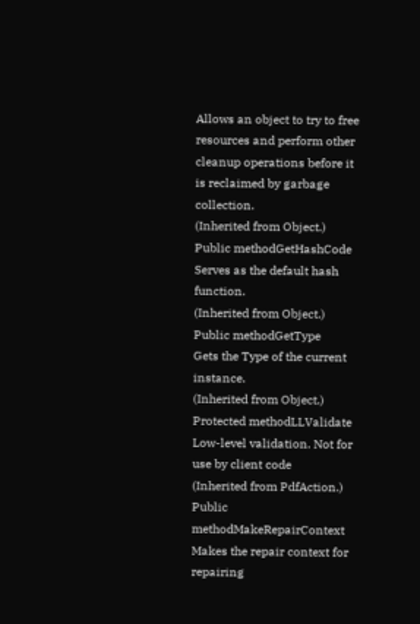Allows an object to try to free resources and perform other cleanup operations before it is reclaimed by garbage collection.
(Inherited from Object.)
Public methodGetHashCode
Serves as the default hash function.
(Inherited from Object.)
Public methodGetType
Gets the Type of the current instance.
(Inherited from Object.)
Protected methodLLValidate
Low-level validation. Not for use by client code
(Inherited from PdfAction.)
Public methodMakeRepairContext
Makes the repair context for repairing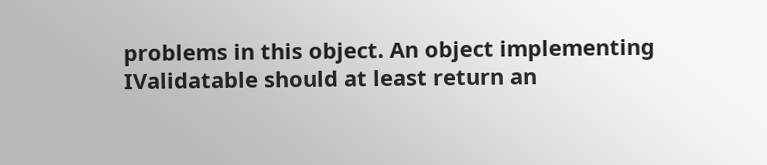problems in this object. An object implementing IValidatable should at least return an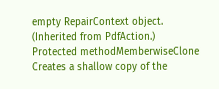empty RepairContext object.
(Inherited from PdfAction.)
Protected methodMemberwiseClone
Creates a shallow copy of the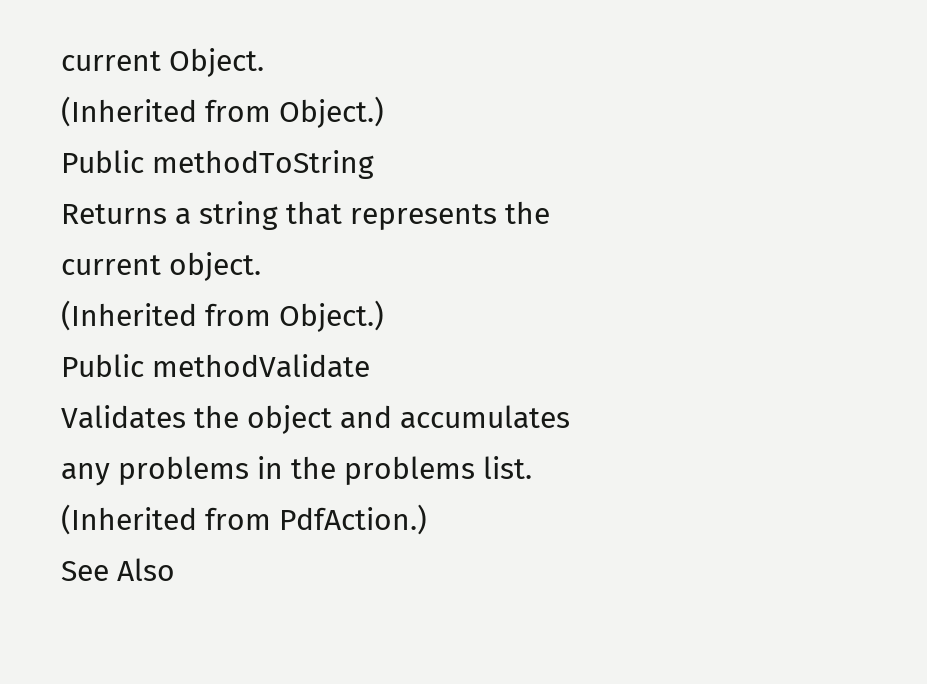current Object.
(Inherited from Object.)
Public methodToString
Returns a string that represents the current object.
(Inherited from Object.)
Public methodValidate
Validates the object and accumulates any problems in the problems list.
(Inherited from PdfAction.)
See Also